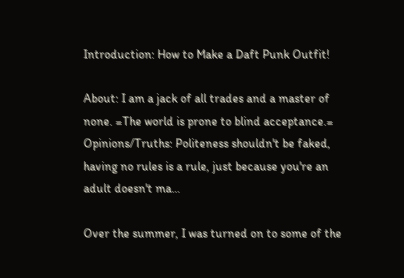Introduction: How to Make a Daft Punk Outfit!

About: I am a jack of all trades and a master of none. =The world is prone to blind acceptance.= Opinions/Truths: Politeness shouldn't be faked, having no rules is a rule, just because you're an adult doesn't ma…

Over the summer, I was turned on to some of the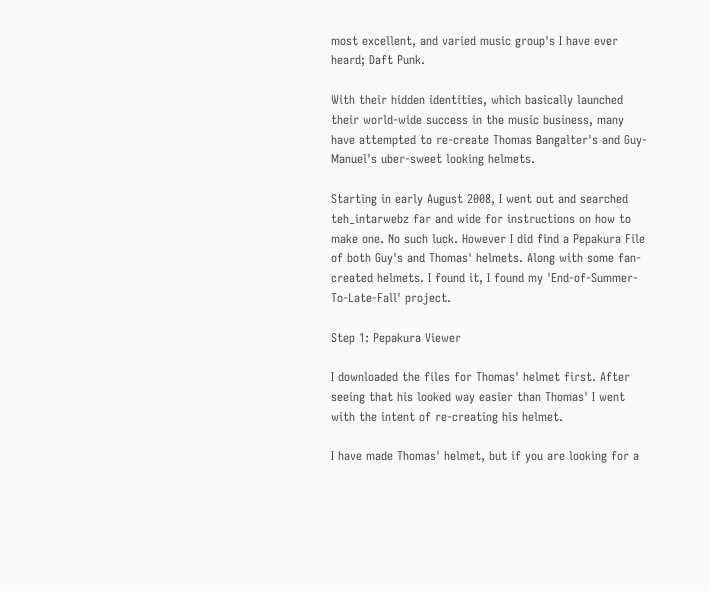most excellent, and varied music group's I have ever heard; Daft Punk.

With their hidden identities, which basically launched their world-wide success in the music business, many have attempted to re-create Thomas Bangalter's and Guy-Manuel's uber-sweet looking helmets.

Starting in early August 2008, I went out and searched teh_intarwebz far and wide for instructions on how to make one. No such luck. However I did find a Pepakura File of both Guy's and Thomas' helmets. Along with some fan-created helmets. I found it, I found my 'End-of-Summer-To-Late-Fall' project.

Step 1: Pepakura Viewer

I downloaded the files for Thomas' helmet first. After seeing that his looked way easier than Thomas' I went with the intent of re-creating his helmet.

I have made Thomas' helmet, but if you are looking for a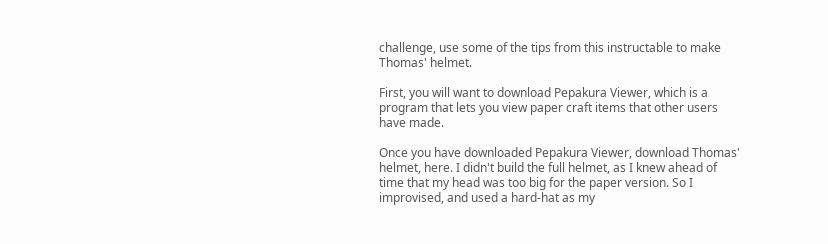challenge, use some of the tips from this instructable to make Thomas' helmet.

First, you will want to download Pepakura Viewer, which is a program that lets you view paper craft items that other users have made.

Once you have downloaded Pepakura Viewer, download Thomas' helmet, here. I didn't build the full helmet, as I knew ahead of time that my head was too big for the paper version. So I improvised, and used a hard-hat as my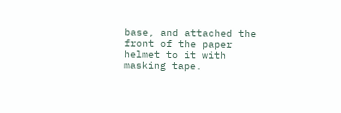base, and attached the front of the paper helmet to it with masking tape.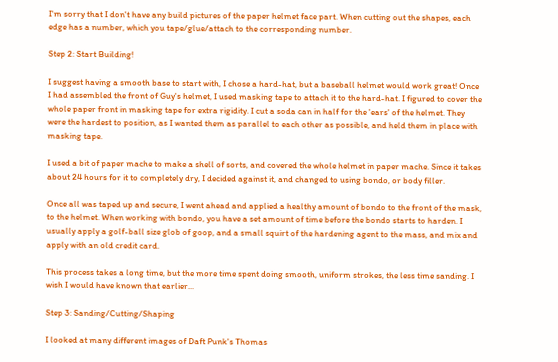I'm sorry that I don't have any build pictures of the paper helmet face part. When cutting out the shapes, each edge has a number, which you tape/glue/attach to the corresponding number.

Step 2: Start Building!

I suggest having a smooth base to start with, I chose a hard-hat, but a baseball helmet would work great! Once I had assembled the front of Guy's helmet, I used masking tape to attach it to the hard-hat. I figured to cover the whole paper front in masking tape for extra rigidity. I cut a soda can in half for the 'ears' of the helmet. They were the hardest to position, as I wanted them as parallel to each other as possible, and held them in place with masking tape.

I used a bit of paper mache to make a shell of sorts, and covered the whole helmet in paper mache. Since it takes about 24 hours for it to completely dry, I decided against it, and changed to using bondo, or body filler.

Once all was taped up and secure, I went ahead and applied a healthy amount of bondo to the front of the mask, to the helmet. When working with bondo, you have a set amount of time before the bondo starts to harden. I usually apply a golf-ball size glob of goop, and a small squirt of the hardening agent to the mass, and mix and apply with an old credit card.

This process takes a long time, but the more time spent doing smooth, uniform strokes, the less time sanding. I wish I would have known that earlier...

Step 3: Sanding/Cutting/Shaping

I looked at many different images of Daft Punk's Thomas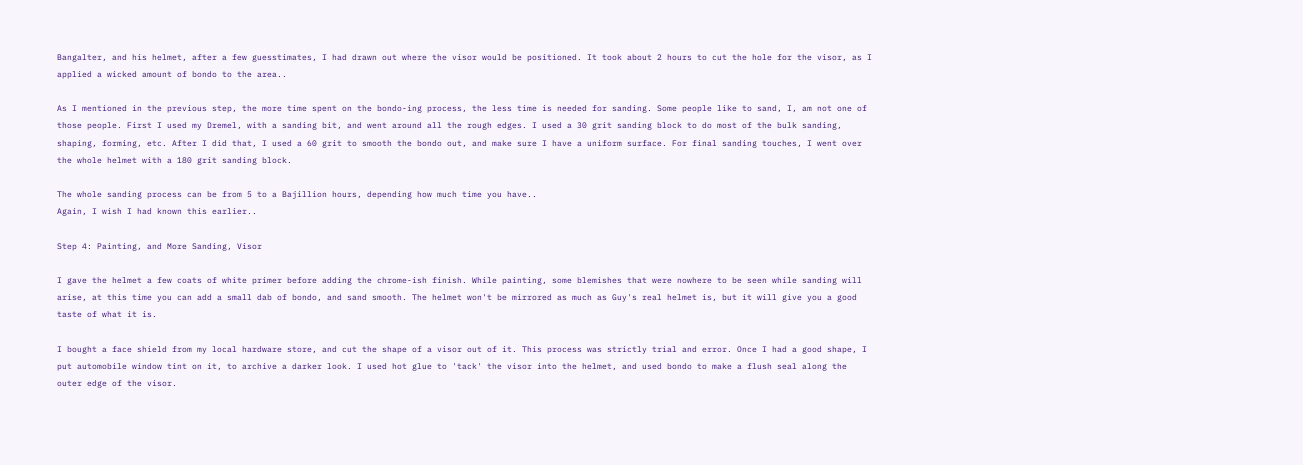Bangalter, and his helmet, after a few guesstimates, I had drawn out where the visor would be positioned. It took about 2 hours to cut the hole for the visor, as I applied a wicked amount of bondo to the area..

As I mentioned in the previous step, the more time spent on the bondo-ing process, the less time is needed for sanding. Some people like to sand, I, am not one of those people. First I used my Dremel, with a sanding bit, and went around all the rough edges. I used a 30 grit sanding block to do most of the bulk sanding, shaping, forming, etc. After I did that, I used a 60 grit to smooth the bondo out, and make sure I have a uniform surface. For final sanding touches, I went over the whole helmet with a 180 grit sanding block.

The whole sanding process can be from 5 to a Bajillion hours, depending how much time you have..
Again, I wish I had known this earlier..

Step 4: Painting, and More Sanding, Visor

I gave the helmet a few coats of white primer before adding the chrome-ish finish. While painting, some blemishes that were nowhere to be seen while sanding will arise, at this time you can add a small dab of bondo, and sand smooth. The helmet won't be mirrored as much as Guy's real helmet is, but it will give you a good taste of what it is.

I bought a face shield from my local hardware store, and cut the shape of a visor out of it. This process was strictly trial and error. Once I had a good shape, I put automobile window tint on it, to archive a darker look. I used hot glue to 'tack' the visor into the helmet, and used bondo to make a flush seal along the outer edge of the visor.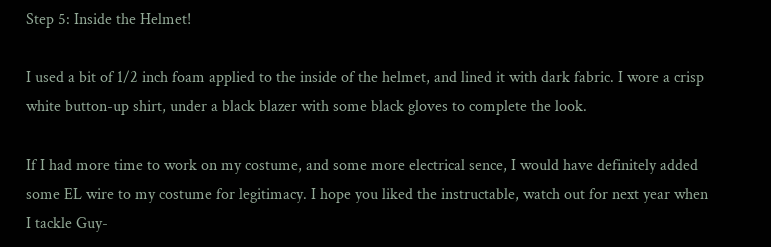Step 5: Inside the Helmet!

I used a bit of 1/2 inch foam applied to the inside of the helmet, and lined it with dark fabric. I wore a crisp white button-up shirt, under a black blazer with some black gloves to complete the look.

If I had more time to work on my costume, and some more electrical sence, I would have definitely added some EL wire to my costume for legitimacy. I hope you liked the instructable, watch out for next year when I tackle Guy-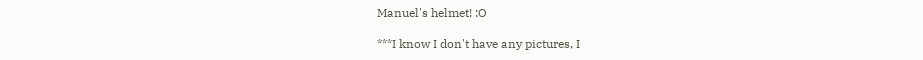Manuel's helmet! :O

***I know I don't have any pictures, I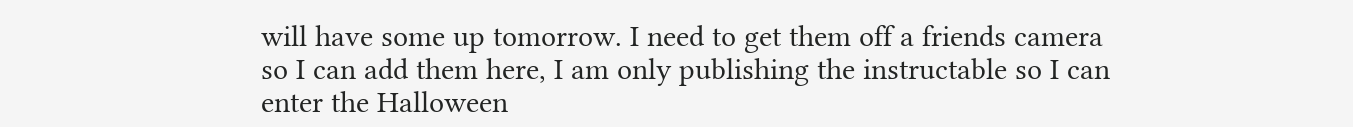will have some up tomorrow. I need to get them off a friends camera so I can add them here, I am only publishing the instructable so I can enter the Halloween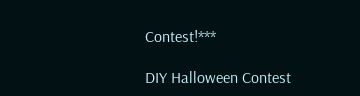Contest!***

DIY Halloween Contest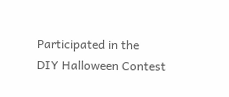Participated in the
DIY Halloween Contest